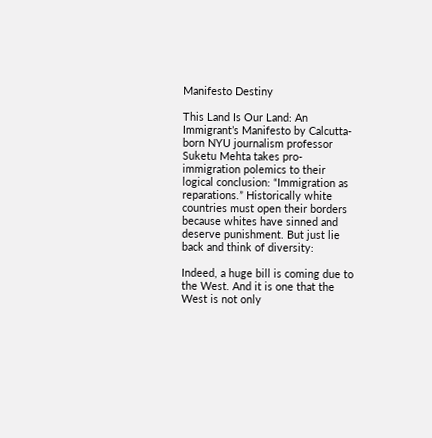Manifesto Destiny

This Land Is Our Land: An Immigrant’s Manifesto by Calcutta-born NYU journalism professor Suketu Mehta takes pro-immigration polemics to their logical conclusion: “Immigration as reparations.” Historically white countries must open their borders because whites have sinned and deserve punishment. But just lie back and think of diversity:

Indeed, a huge bill is coming due to the West. And it is one that the West is not only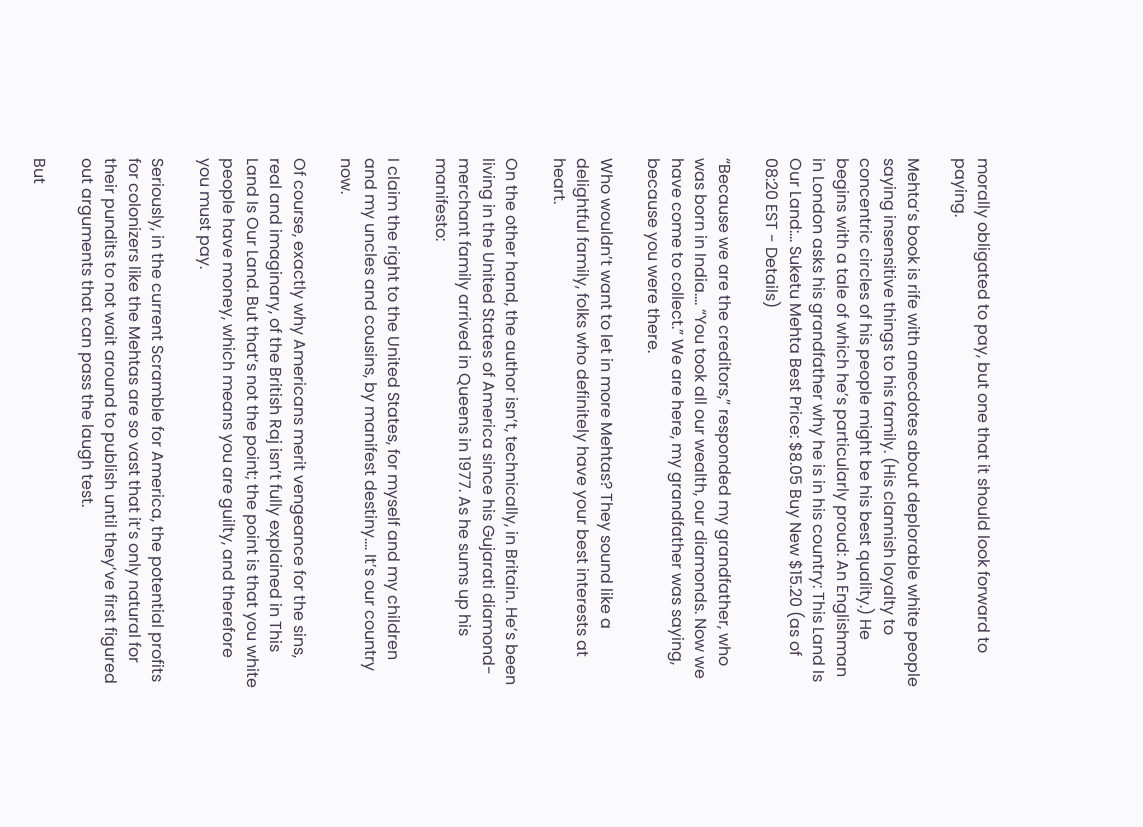morally obligated to pay, but one that it should look forward to paying.

Mehta’s book is rife with anecdotes about deplorable white people saying insensitive things to his family. (His clannish loyalty to concentric circles of his people might be his best quality.) He begins with a tale of which he’s particularly proud: An Englishman in London asks his grandfather why he is in his country: This Land Is Our Land:... Suketu Mehta Best Price: $8.05 Buy New $15.20 (as of 08:20 EST - Details)

“Because we are the creditors,” responded my grandfather, who was born in India…. “You took all our wealth, our diamonds. Now we have come to collect.” We are here, my grandfather was saying, because you were there.

Who wouldn’t want to let in more Mehtas? They sound like a delightful family, folks who definitely have your best interests at heart.

On the other hand, the author isn’t, technically, in Britain. He’s been living in the United States of America since his Gujarati diamond-merchant family arrived in Queens in 1977. As he sums up his manifesto:

I claim the right to the United States, for myself and my children and my uncles and cousins, by manifest destiny…. It’s our country now.

Of course, exactly why Americans merit vengeance for the sins, real and imaginary, of the British Raj isn’t fully explained in This Land Is Our Land. But that’s not the point; the point is that you white people have money, which means you are guilty, and therefore you must pay.

Seriously, in the current Scramble for America, the potential profits for colonizers like the Mehtas are so vast that it’s only natural for their pundits to not wait around to publish until they’ve first figured out arguments that can pass the laugh test.

But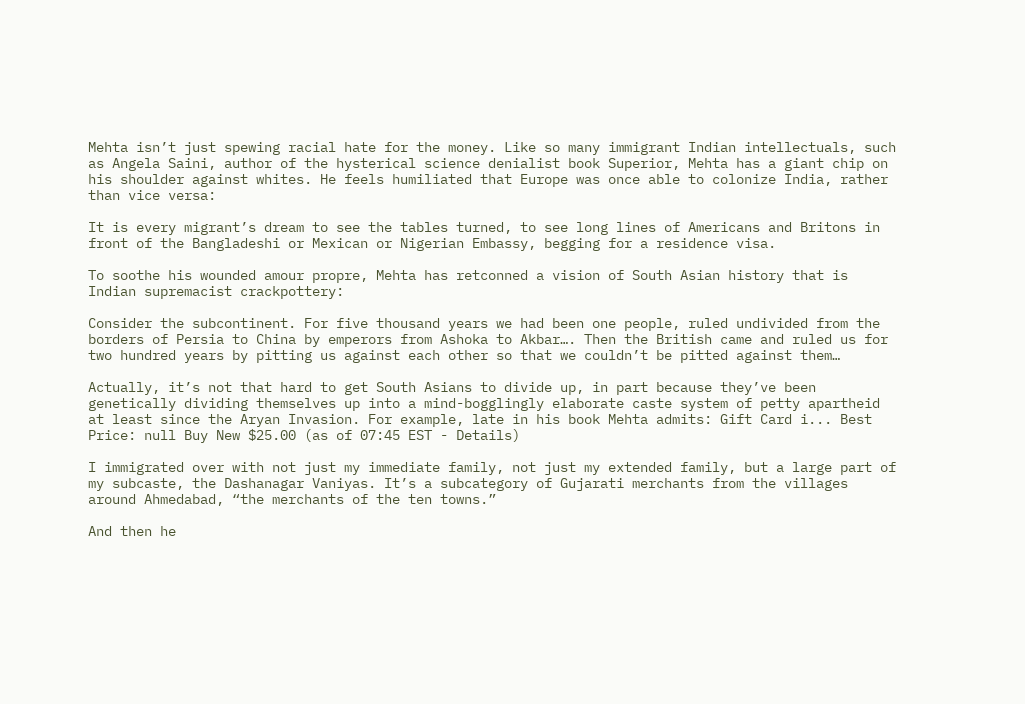Mehta isn’t just spewing racial hate for the money. Like so many immigrant Indian intellectuals, such as Angela Saini, author of the hysterical science denialist book Superior, Mehta has a giant chip on his shoulder against whites. He feels humiliated that Europe was once able to colonize India, rather than vice versa:

It is every migrant’s dream to see the tables turned, to see long lines of Americans and Britons in front of the Bangladeshi or Mexican or Nigerian Embassy, begging for a residence visa.

To soothe his wounded amour propre, Mehta has retconned a vision of South Asian history that is Indian supremacist crackpottery:

Consider the subcontinent. For five thousand years we had been one people, ruled undivided from the borders of Persia to China by emperors from Ashoka to Akbar…. Then the British came and ruled us for two hundred years by pitting us against each other so that we couldn’t be pitted against them…

Actually, it’s not that hard to get South Asians to divide up, in part because they’ve been genetically dividing themselves up into a mind-bogglingly elaborate caste system of petty apartheid at least since the Aryan Invasion. For example, late in his book Mehta admits: Gift Card i... Best Price: null Buy New $25.00 (as of 07:45 EST - Details)

I immigrated over with not just my immediate family, not just my extended family, but a large part of my subcaste, the Dashanagar Vaniyas. It’s a subcategory of Gujarati merchants from the villages around Ahmedabad, “the merchants of the ten towns.”

And then he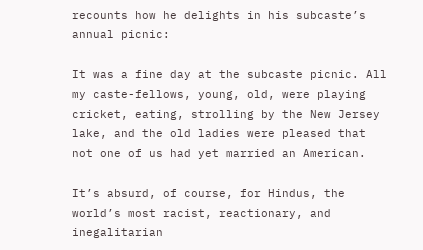recounts how he delights in his subcaste’s annual picnic:

It was a fine day at the subcaste picnic. All my caste-fellows, young, old, were playing cricket, eating, strolling by the New Jersey lake, and the old ladies were pleased that not one of us had yet married an American.

It’s absurd, of course, for Hindus, the world’s most racist, reactionary, and inegalitarian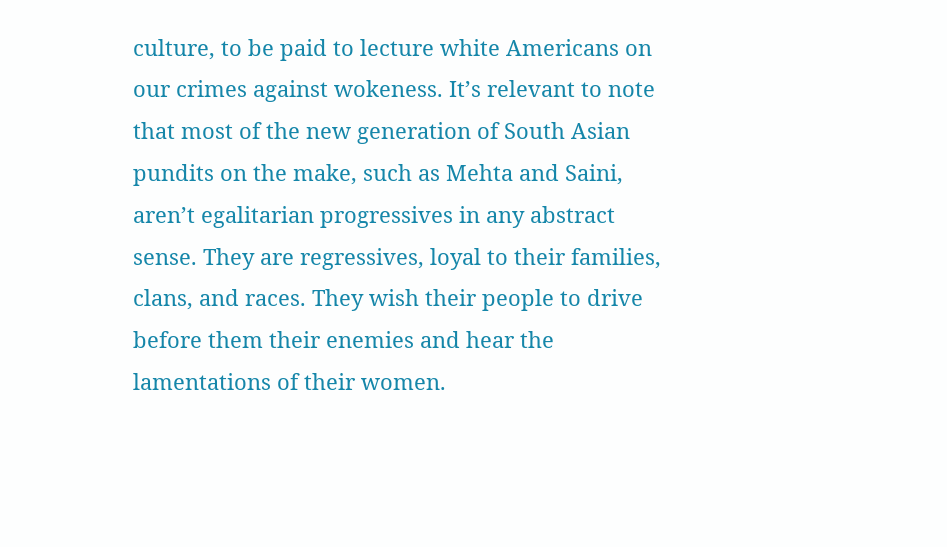culture, to be paid to lecture white Americans on our crimes against wokeness. It’s relevant to note that most of the new generation of South Asian pundits on the make, such as Mehta and Saini, aren’t egalitarian progressives in any abstract sense. They are regressives, loyal to their families, clans, and races. They wish their people to drive before them their enemies and hear the lamentations of their women.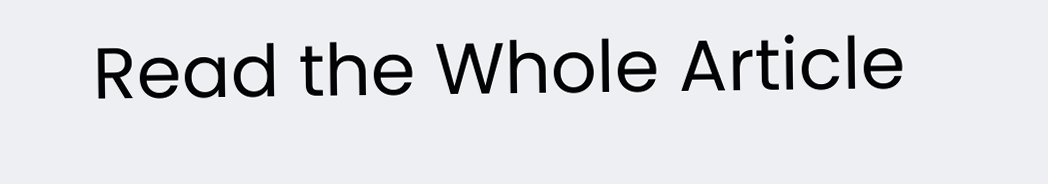Read the Whole Article